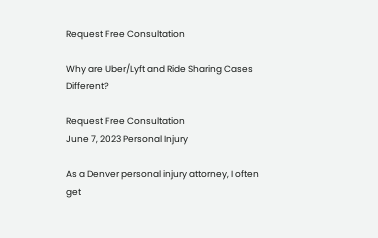Request Free Consultation

Why are Uber/Lyft and Ride Sharing Cases Different?

Request Free Consultation
June 7, 2023 Personal Injury

As a Denver personal injury attorney, I often get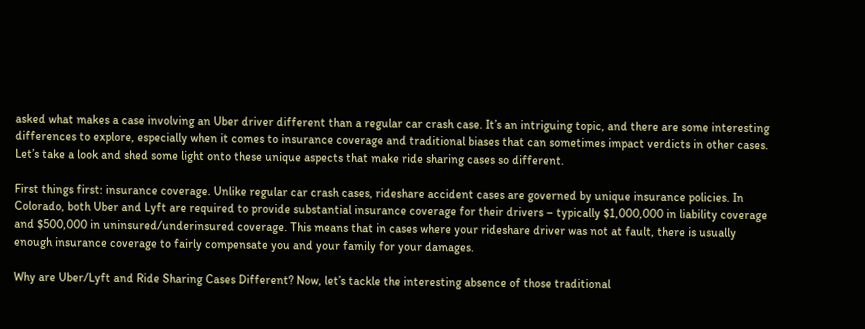asked what makes a case involving an Uber driver different than a regular car crash case. It’s an intriguing topic, and there are some interesting differences to explore, especially when it comes to insurance coverage and traditional biases that can sometimes impact verdicts in other cases. Let’s take a look and shed some light onto these unique aspects that make ride sharing cases so different.

First things first: insurance coverage. Unlike regular car crash cases, rideshare accident cases are governed by unique insurance policies. In Colorado, both Uber and Lyft are required to provide substantial insurance coverage for their drivers – typically $1,000,000 in liability coverage and $500,000 in uninsured/underinsured coverage. This means that in cases where your rideshare driver was not at fault, there is usually enough insurance coverage to fairly compensate you and your family for your damages.

Why are Uber/Lyft and Ride Sharing Cases Different? Now, let’s tackle the interesting absence of those traditional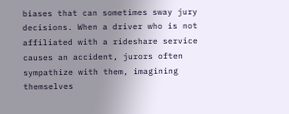biases that can sometimes sway jury decisions. When a driver who is not affiliated with a rideshare service causes an accident, jurors often sympathize with them, imagining themselves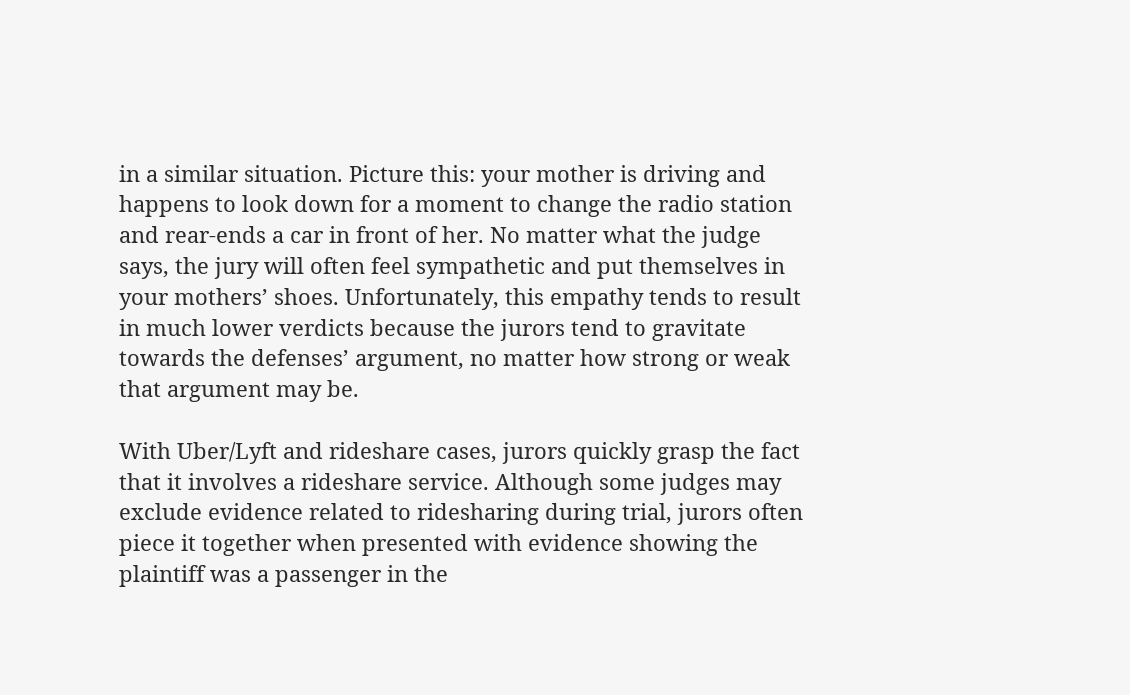in a similar situation. Picture this: your mother is driving and happens to look down for a moment to change the radio station and rear-ends a car in front of her. No matter what the judge says, the jury will often feel sympathetic and put themselves in your mothers’ shoes. Unfortunately, this empathy tends to result in much lower verdicts because the jurors tend to gravitate towards the defenses’ argument, no matter how strong or weak that argument may be.

With Uber/Lyft and rideshare cases, jurors quickly grasp the fact that it involves a rideshare service. Although some judges may exclude evidence related to ridesharing during trial, jurors often piece it together when presented with evidence showing the plaintiff was a passenger in the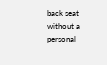back seat without a personal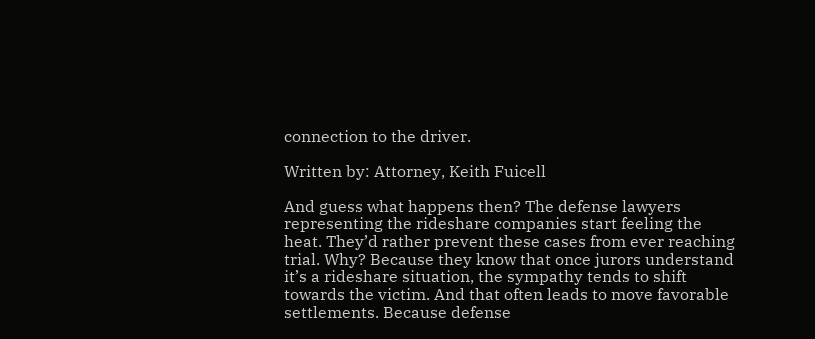connection to the driver.

Written by: Attorney, Keith Fuicell

And guess what happens then? The defense lawyers representing the rideshare companies start feeling the heat. They’d rather prevent these cases from ever reaching trial. Why? Because they know that once jurors understand it’s a rideshare situation, the sympathy tends to shift towards the victim. And that often leads to move favorable settlements. Because defense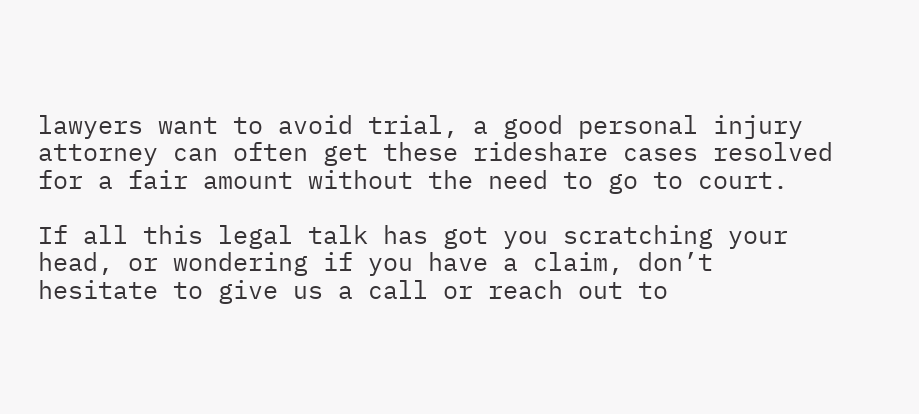lawyers want to avoid trial, a good personal injury attorney can often get these rideshare cases resolved for a fair amount without the need to go to court.

If all this legal talk has got you scratching your head, or wondering if you have a claim, don’t hesitate to give us a call or reach out to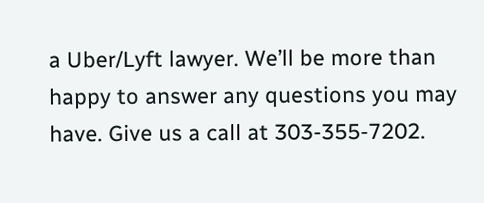a Uber/Lyft lawyer. We’ll be more than happy to answer any questions you may have. Give us a call at 303-355-7202.